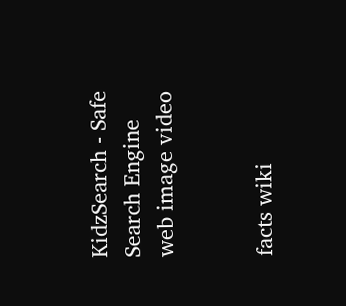KidzSearch - Safe Search Engine
web image video


facts wiki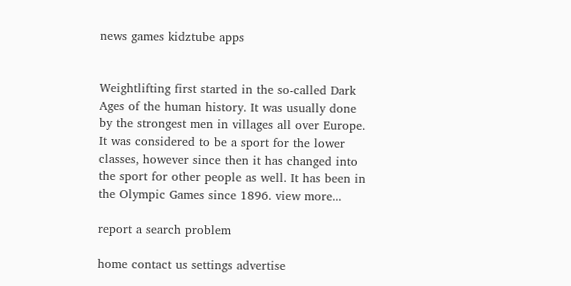news games kidztube apps


Weightlifting first started in the so-called Dark Ages of the human history. It was usually done by the strongest men in villages all over Europe. It was considered to be a sport for the lower classes, however since then it has changed into the sport for other people as well. It has been in the Olympic Games since 1896. view more...

report a search problem

home contact us settings advertise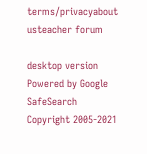terms/privacyabout usteacher forum

desktop version
Powered by Google SafeSearch
Copyright 2005-2021